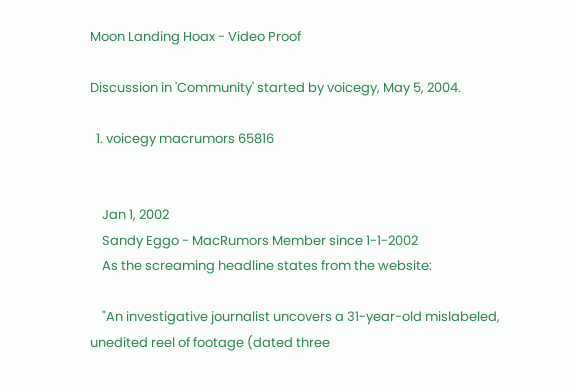Moon Landing Hoax - Video Proof

Discussion in 'Community' started by voicegy, May 5, 2004.

  1. voicegy macrumors 65816


    Jan 1, 2002
    Sandy Eggo - MacRumors Member since 1-1-2002
    As the screaming headline states from the website:

    "An investigative journalist uncovers a 31-year-old mislabeled, unedited reel of footage (dated three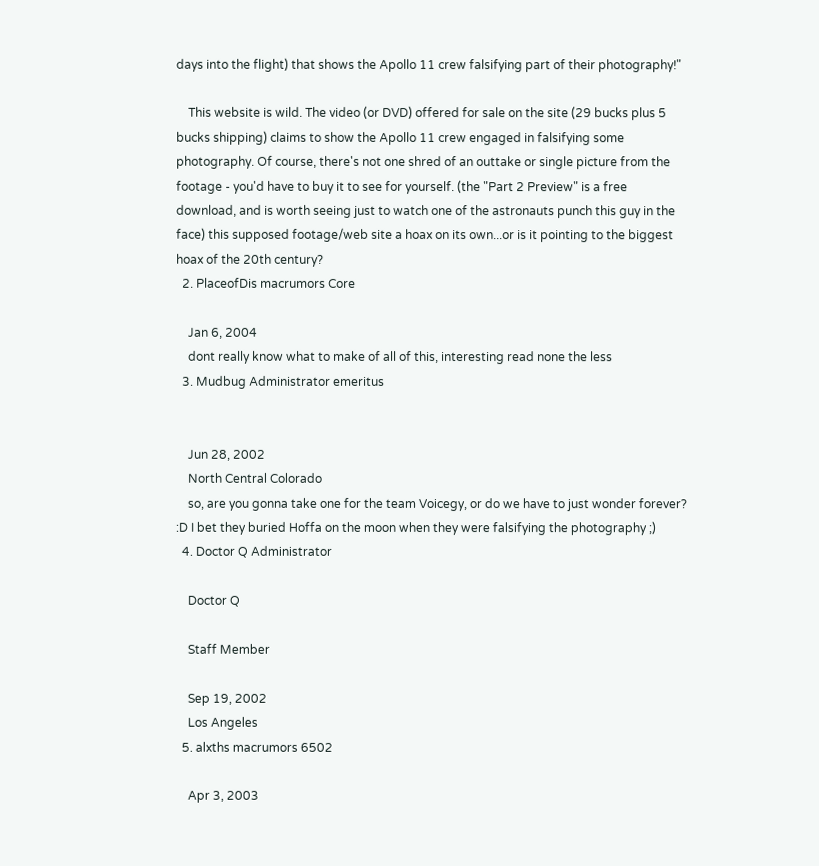days into the flight) that shows the Apollo 11 crew falsifying part of their photography!"

    This website is wild. The video (or DVD) offered for sale on the site (29 bucks plus 5 bucks shipping) claims to show the Apollo 11 crew engaged in falsifying some photography. Of course, there's not one shred of an outtake or single picture from the footage - you'd have to buy it to see for yourself. (the "Part 2 Preview" is a free download, and is worth seeing just to watch one of the astronauts punch this guy in the face) this supposed footage/web site a hoax on its own...or is it pointing to the biggest hoax of the 20th century?
  2. PlaceofDis macrumors Core

    Jan 6, 2004
    dont really know what to make of all of this, interesting read none the less
  3. Mudbug Administrator emeritus


    Jun 28, 2002
    North Central Colorado
    so, are you gonna take one for the team Voicegy, or do we have to just wonder forever? :D I bet they buried Hoffa on the moon when they were falsifying the photography ;)
  4. Doctor Q Administrator

    Doctor Q

    Staff Member

    Sep 19, 2002
    Los Angeles
  5. alxths macrumors 6502

    Apr 3, 2003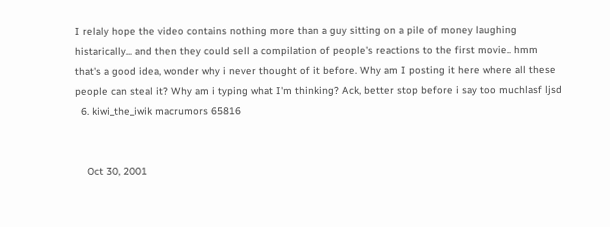I relaly hope the video contains nothing more than a guy sitting on a pile of money laughing histarically... and then they could sell a compilation of people's reactions to the first movie.. hmm that's a good idea, wonder why i never thought of it before. Why am I posting it here where all these people can steal it? Why am i typing what I'm thinking? Ack, better stop before i say too muchlasf ljsd
  6. kiwi_the_iwik macrumors 65816


    Oct 30, 2001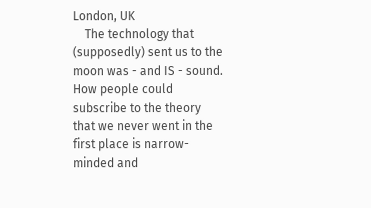London, UK
    The technology that (supposedly) sent us to the moon was - and IS - sound. How people could subscribe to the theory that we never went in the first place is narrow-minded and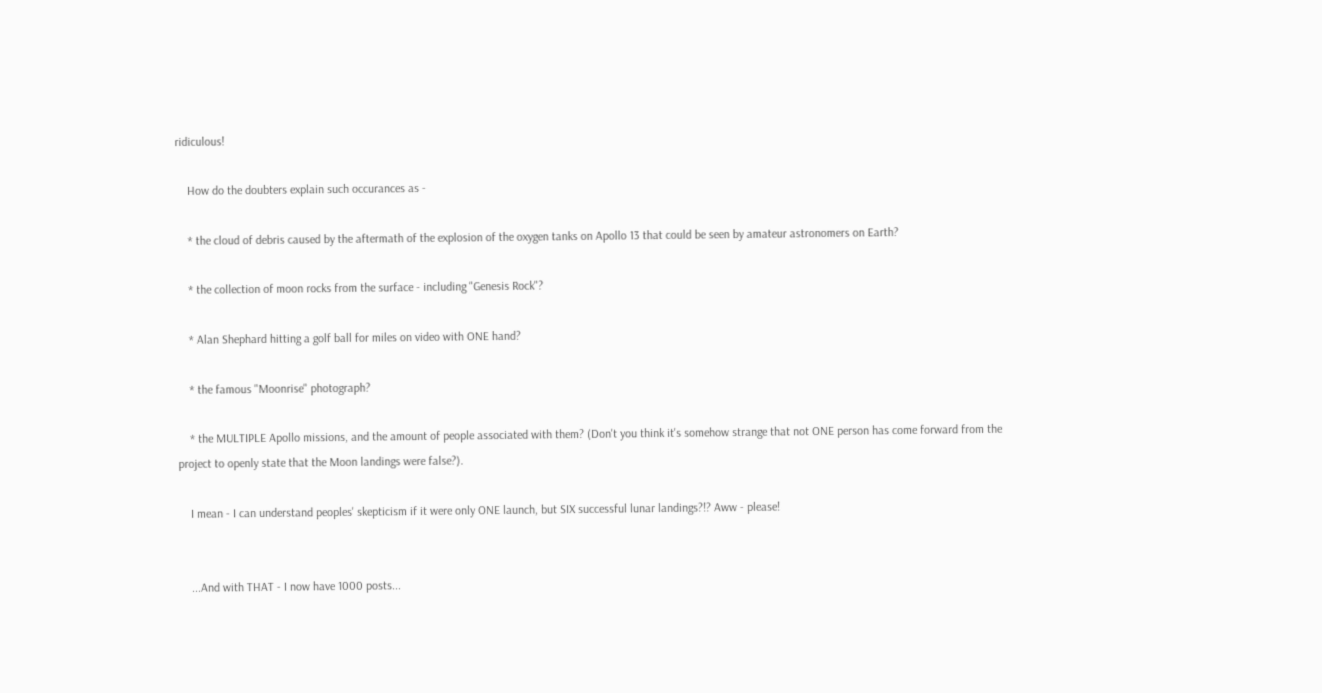ridiculous!

    How do the doubters explain such occurances as -

    * the cloud of debris caused by the aftermath of the explosion of the oxygen tanks on Apollo 13 that could be seen by amateur astronomers on Earth?

    * the collection of moon rocks from the surface - including "Genesis Rock"?

    * Alan Shephard hitting a golf ball for miles on video with ONE hand?

    * the famous "Moonrise" photograph?

    * the MULTIPLE Apollo missions, and the amount of people associated with them? (Don't you think it's somehow strange that not ONE person has come forward from the project to openly state that the Moon landings were false?).

    I mean - I can understand peoples' skepticism if it were only ONE launch, but SIX successful lunar landings?!? Aww - please!


    ...And with THAT - I now have 1000 posts...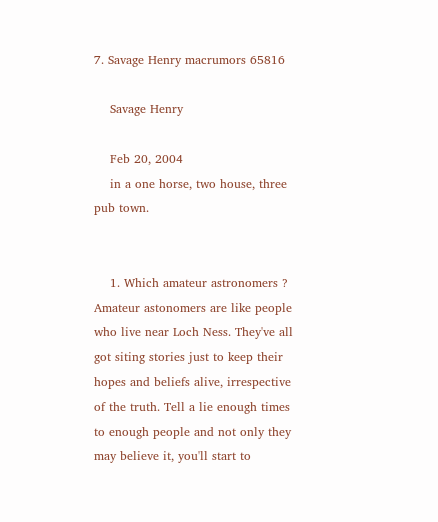7. Savage Henry macrumors 65816

    Savage Henry

    Feb 20, 2004
    in a one horse, two house, three pub town.


    1. Which amateur astronomers ? Amateur astonomers are like people who live near Loch Ness. They've all got siting stories just to keep their hopes and beliefs alive, irrespective of the truth. Tell a lie enough times to enough people and not only they may believe it, you'll start to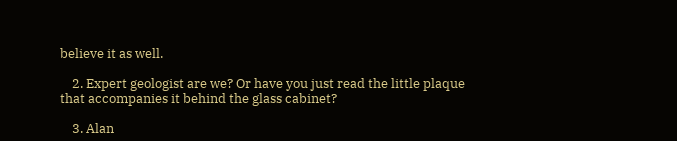believe it as well.

    2. Expert geologist are we? Or have you just read the little plaque that accompanies it behind the glass cabinet?

    3. Alan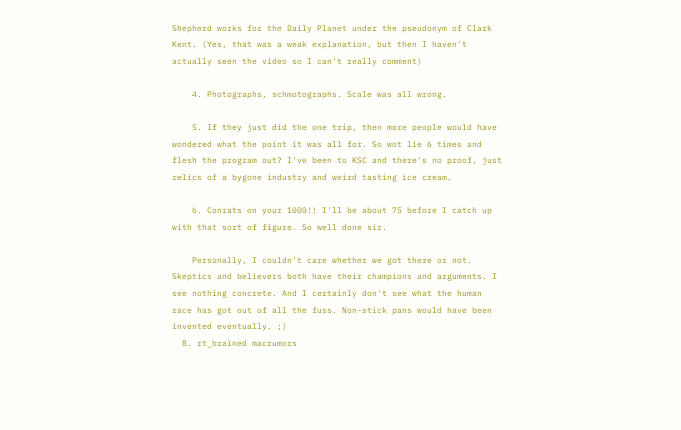Shepherd works for the Daily Planet under the pseudonym of Clark Kent. (Yes, that was a weak explanation, but then I haven't actually seen the video so I can't really comment)

    4. Photographs, schmotographs. Scale was all wrong.

    5. If they just did the one trip, then more people would have wondered what the point it was all for. So wot lie 6 times and flesh the program out? I've been to KSC and there's no proof, just relics of a bygone industry and weird tasting ice cream.

    6. Conrats on your 1000!! I'll be about 75 before I catch up with that sort of figure. So well done sir.

    Personally, I couldn't care whether we got there or not. Skeptics and believers both have their champions and arguments. I see nothing concrete. And I certainly don't see what the human race has got out of all the fuss. Non-stick pans would have been invented eventually. ;)
  8. rt_brained macrumors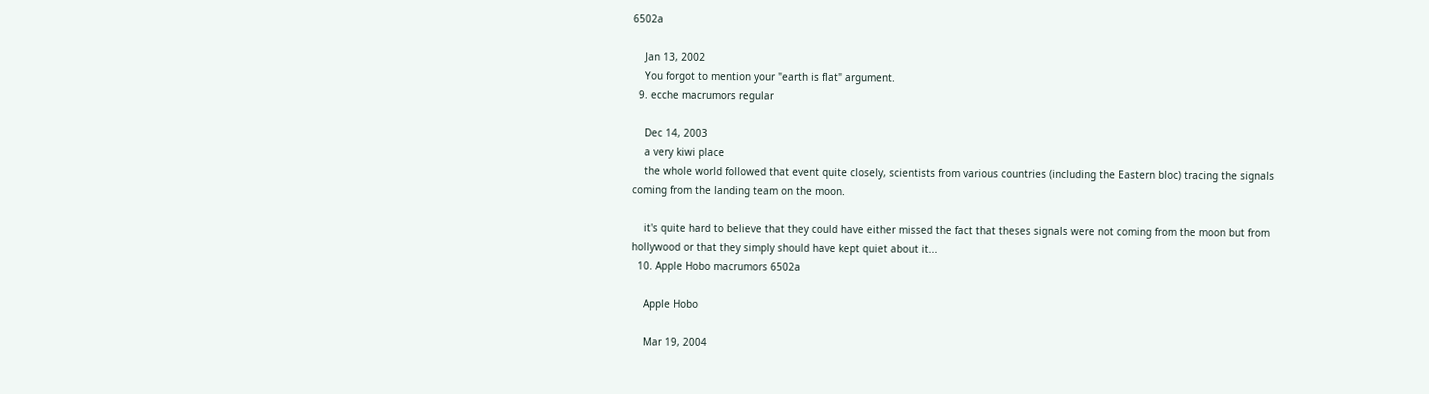6502a

    Jan 13, 2002
    You forgot to mention your "earth is flat" argument.
  9. ecche macrumors regular

    Dec 14, 2003
    a very kiwi place
    the whole world followed that event quite closely, scientists from various countries (including the Eastern bloc) tracing the signals coming from the landing team on the moon.

    it's quite hard to believe that they could have either missed the fact that theses signals were not coming from the moon but from hollywood or that they simply should have kept quiet about it...
  10. Apple Hobo macrumors 6502a

    Apple Hobo

    Mar 19, 2004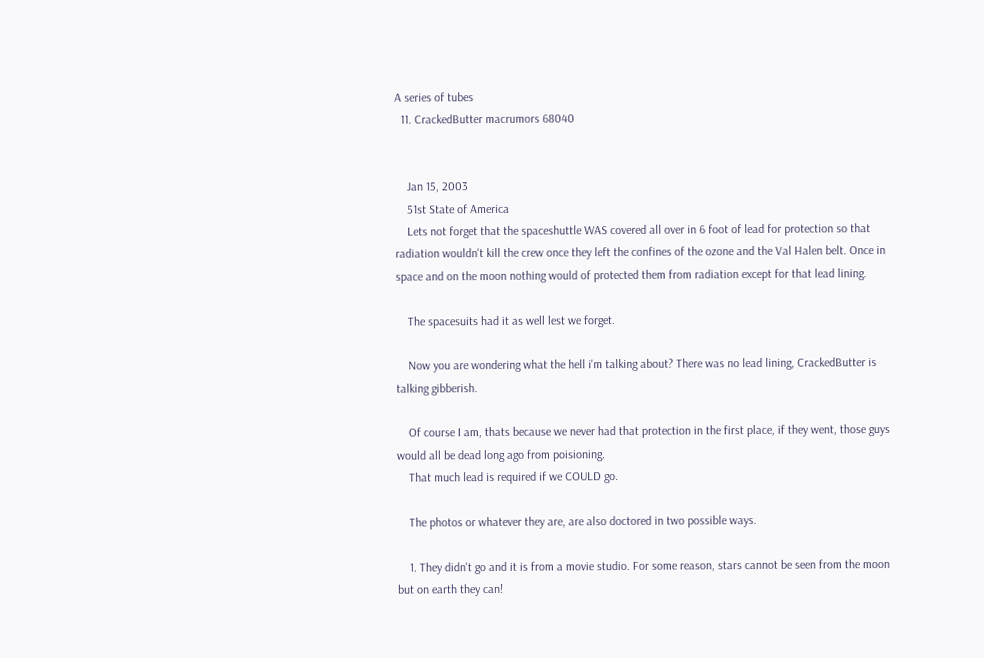A series of tubes
  11. CrackedButter macrumors 68040


    Jan 15, 2003
    51st State of America
    Lets not forget that the spaceshuttle WAS covered all over in 6 foot of lead for protection so that radiation wouldn't kill the crew once they left the confines of the ozone and the Val Halen belt. Once in space and on the moon nothing would of protected them from radiation except for that lead lining.

    The spacesuits had it as well lest we forget.

    Now you are wondering what the hell i'm talking about? There was no lead lining, CrackedButter is talking gibberish.

    Of course I am, thats because we never had that protection in the first place, if they went, those guys would all be dead long ago from poisioning.
    That much lead is required if we COULD go.

    The photos or whatever they are, are also doctored in two possible ways.

    1. They didn't go and it is from a movie studio. For some reason, stars cannot be seen from the moon but on earth they can!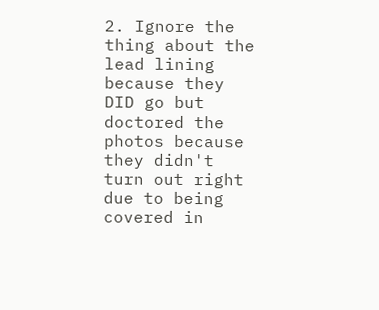2. Ignore the thing about the lead lining because they DID go but doctored the photos because they didn't turn out right due to being covered in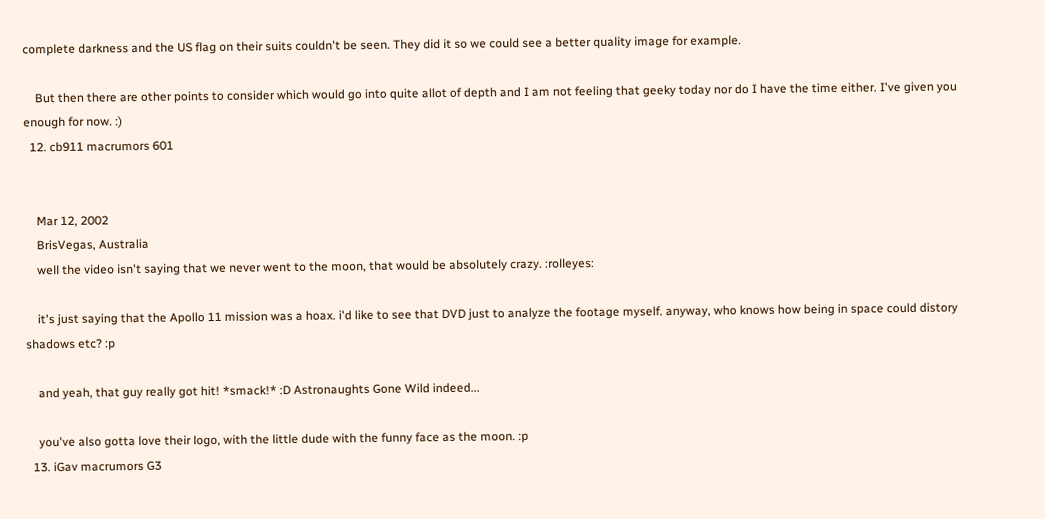complete darkness and the US flag on their suits couldn't be seen. They did it so we could see a better quality image for example.

    But then there are other points to consider which would go into quite allot of depth and I am not feeling that geeky today nor do I have the time either. I've given you enough for now. :)
  12. cb911 macrumors 601


    Mar 12, 2002
    BrisVegas, Australia
    well the video isn't saying that we never went to the moon, that would be absolutely crazy. :rolleyes:

    it's just saying that the Apollo 11 mission was a hoax. i'd like to see that DVD just to analyze the footage myself. anyway, who knows how being in space could distory shadows etc? :p

    and yeah, that guy really got hit! *smack!* :D Astronaughts Gone Wild indeed...

    you've also gotta love their logo, with the little dude with the funny face as the moon. :p
  13. iGav macrumors G3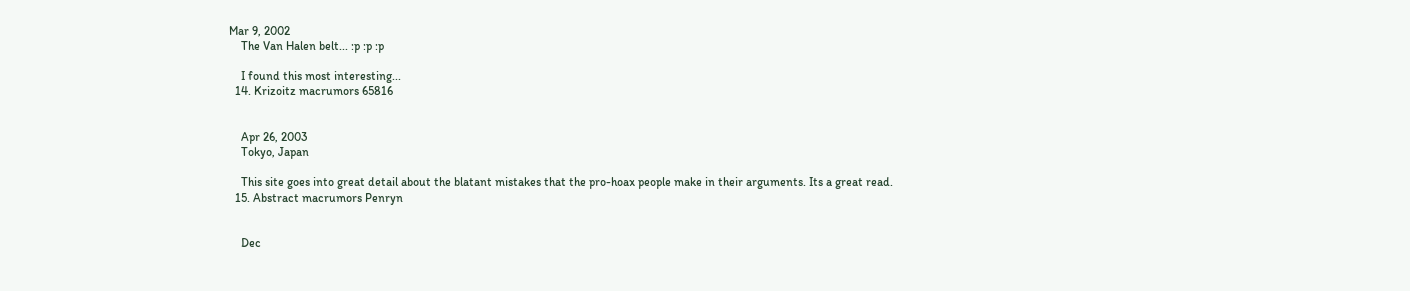Mar 9, 2002
    The Van Halen belt... :p :p :p

    I found this most interesting...
  14. Krizoitz macrumors 65816


    Apr 26, 2003
    Tokyo, Japan

    This site goes into great detail about the blatant mistakes that the pro-hoax people make in their arguments. Its a great read.
  15. Abstract macrumors Penryn


    Dec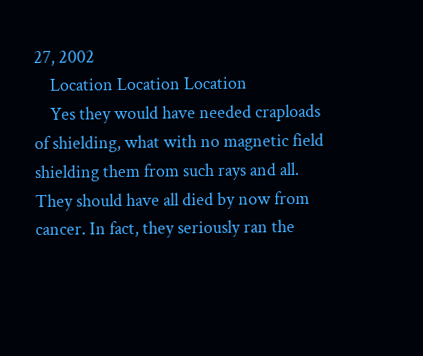27, 2002
    Location Location Location
    Yes they would have needed craploads of shielding, what with no magnetic field shielding them from such rays and all. They should have all died by now from cancer. In fact, they seriously ran the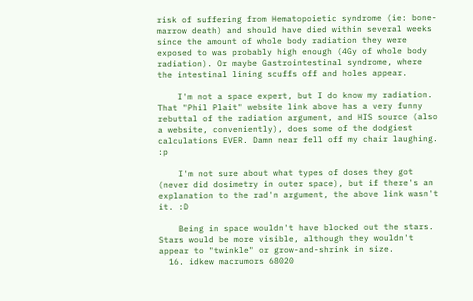risk of suffering from Hematopoietic syndrome (ie: bone-marrow death) and should have died within several weeks since the amount of whole body radiation they were exposed to was probably high enough (4Gy of whole body radiation). Or maybe Gastrointestinal syndrome, where the intestinal lining scuffs off and holes appear.

    I'm not a space expert, but I do know my radiation. That "Phil Plait" website link above has a very funny rebuttal of the radiation argument, and HIS source (also a website, conveniently), does some of the dodgiest calculations EVER. Damn near fell off my chair laughing. :p

    I'm not sure about what types of doses they got (never did dosimetry in outer space), but if there's an explanation to the rad'n argument, the above link wasn't it. :D

    Being in space wouldn't have blocked out the stars. Stars would be more visible, although they wouldn't appear to "twinkle" or grow-and-shrink in size.
  16. idkew macrumors 68020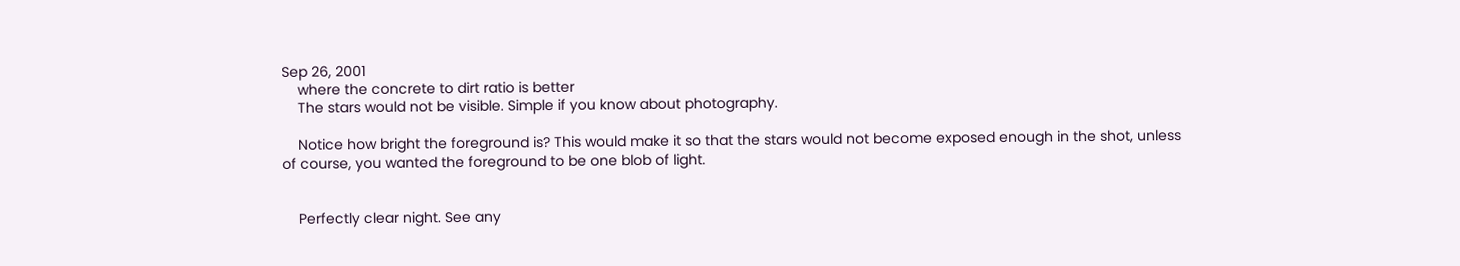Sep 26, 2001
    where the concrete to dirt ratio is better
    The stars would not be visible. Simple if you know about photography.

    Notice how bright the foreground is? This would make it so that the stars would not become exposed enough in the shot, unless of course, you wanted the foreground to be one blob of light.


    Perfectly clear night. See any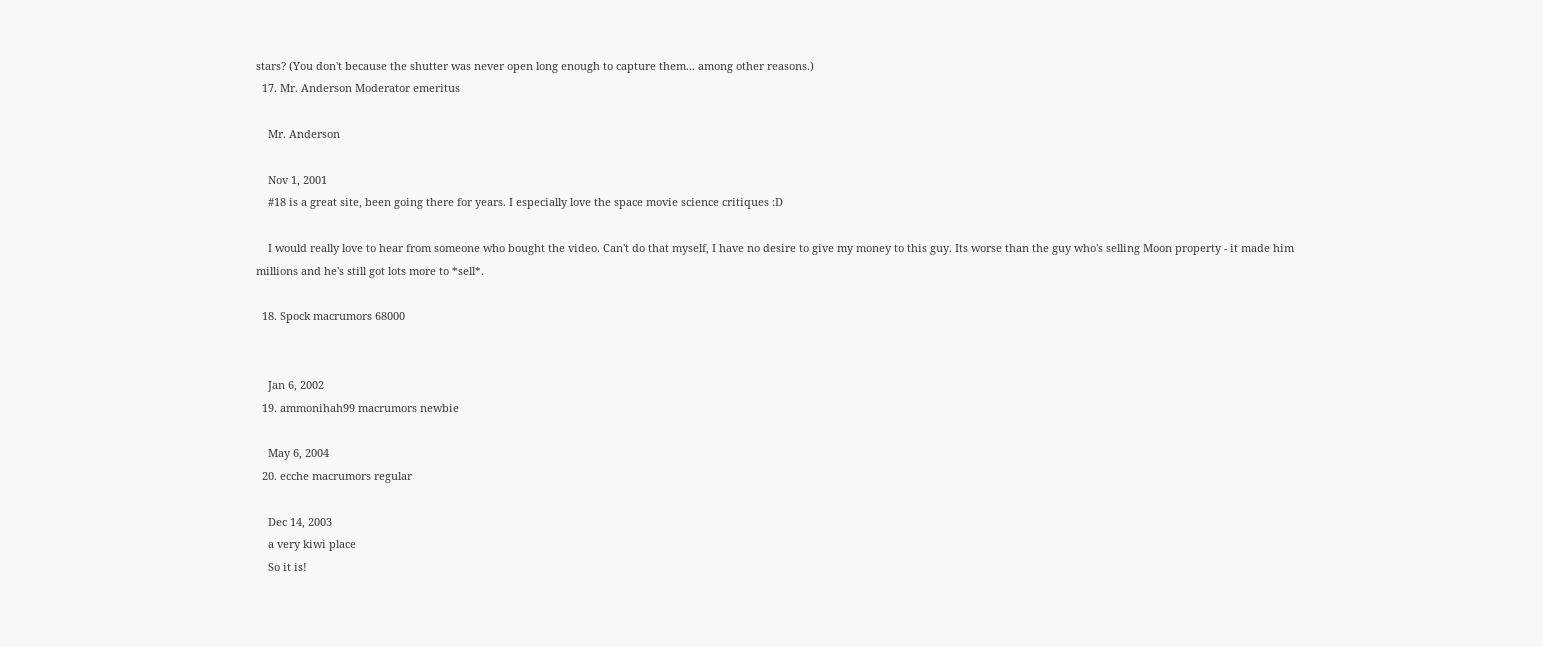stars? (You don't because the shutter was never open long enough to capture them... among other reasons.)
  17. Mr. Anderson Moderator emeritus

    Mr. Anderson

    Nov 1, 2001
    #18 is a great site, been going there for years. I especially love the space movie science critiques :D

    I would really love to hear from someone who bought the video. Can't do that myself, I have no desire to give my money to this guy. Its worse than the guy who's selling Moon property - it made him millions and he's still got lots more to *sell*.

  18. Spock macrumors 68000


    Jan 6, 2002
  19. ammonihah99 macrumors newbie

    May 6, 2004
  20. ecche macrumors regular

    Dec 14, 2003
    a very kiwi place
    So it is!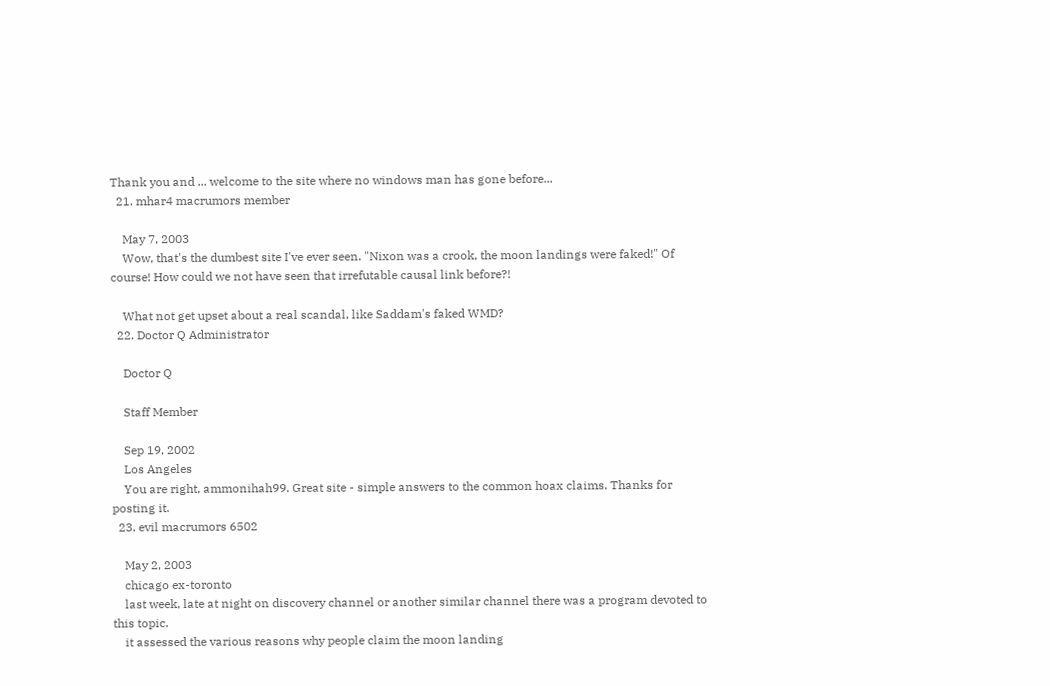Thank you and ... welcome to the site where no windows man has gone before...
  21. mhar4 macrumors member

    May 7, 2003
    Wow, that's the dumbest site I've ever seen. "Nixon was a crook, the moon landings were faked!" Of course! How could we not have seen that irrefutable causal link before?!

    What not get upset about a real scandal, like Saddam's faked WMD?
  22. Doctor Q Administrator

    Doctor Q

    Staff Member

    Sep 19, 2002
    Los Angeles
    You are right, ammonihah99. Great site - simple answers to the common hoax claims. Thanks for posting it.
  23. evil macrumors 6502

    May 2, 2003
    chicago ex-toronto
    last week, late at night on discovery channel or another similar channel there was a program devoted to this topic.
    it assessed the various reasons why people claim the moon landing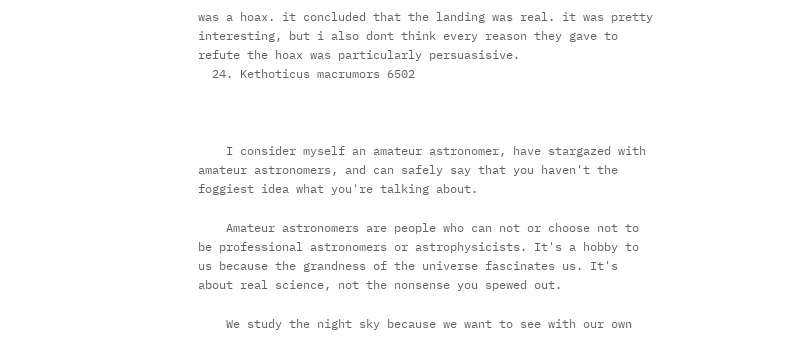was a hoax. it concluded that the landing was real. it was pretty interesting, but i also dont think every reason they gave to refute the hoax was particularly persuasisive.
  24. Kethoticus macrumors 6502



    I consider myself an amateur astronomer, have stargazed with amateur astronomers, and can safely say that you haven't the foggiest idea what you're talking about.

    Amateur astronomers are people who can not or choose not to be professional astronomers or astrophysicists. It's a hobby to us because the grandness of the universe fascinates us. It's about real science, not the nonsense you spewed out.

    We study the night sky because we want to see with our own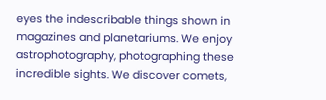eyes the indescribable things shown in magazines and planetariums. We enjoy astrophotography, photographing these incredible sights. We discover comets,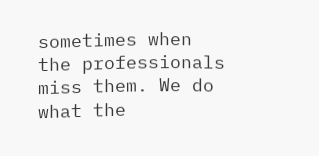sometimes when the professionals miss them. We do what the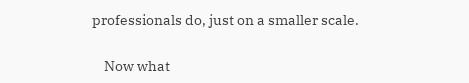professionals do, just on a smaller scale.

    Now what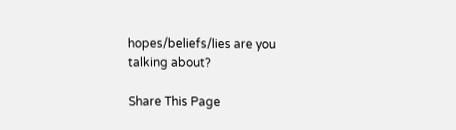hopes/beliefs/lies are you talking about?

Share This Page